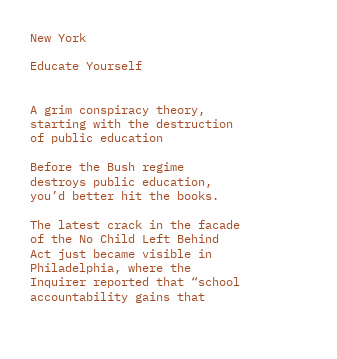New York

Educate Yourself


A grim conspiracy theory, starting with the destruction of public education

Before the Bush regime destroys public education, you’d better hit the books.

The latest crack in the facade of the No Child Left Behind Act just became visible in Philadelphia, where the Inquirer reported that “school accountability gains that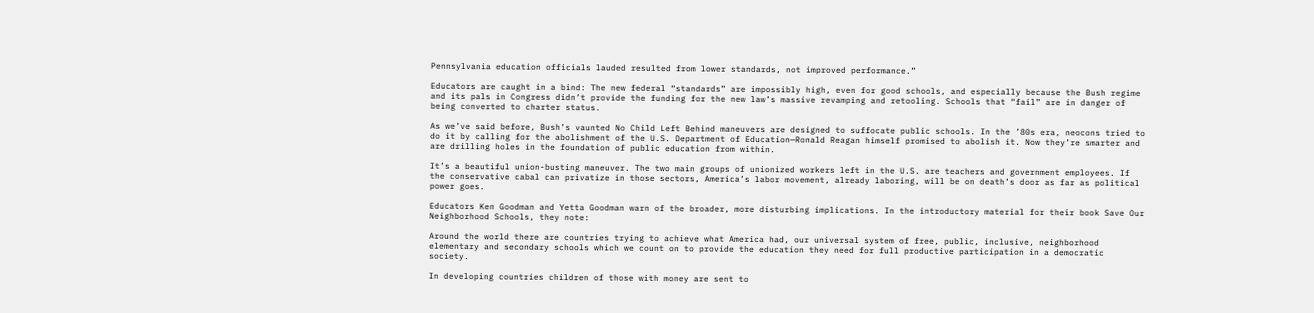Pennsylvania education officials lauded resulted from lower standards, not improved performance.”

Educators are caught in a bind: The new federal “standards” are impossibly high, even for good schools, and especially because the Bush regime and its pals in Congress didn’t provide the funding for the new law’s massive revamping and retooling. Schools that “fail” are in danger of being converted to charter status.

As we’ve said before, Bush’s vaunted No Child Left Behind maneuvers are designed to suffocate public schools. In the ’80s era, neocons tried to do it by calling for the abolishment of the U.S. Department of Education—Ronald Reagan himself promised to abolish it. Now they’re smarter and are drilling holes in the foundation of public education from within.

It’s a beautiful union-busting maneuver. The two main groups of unionized workers left in the U.S. are teachers and government employees. If the conservative cabal can privatize in those sectors, America’s labor movement, already laboring, will be on death’s door as far as political power goes.

Educators Ken Goodman and Yetta Goodman warn of the broader, more disturbing implications. In the introductory material for their book Save Our Neighborhood Schools, they note:

Around the world there are countries trying to achieve what America had, our universal system of free, public, inclusive, neighborhood elementary and secondary schools which we count on to provide the education they need for full productive participation in a democratic society.

In developing countries children of those with money are sent to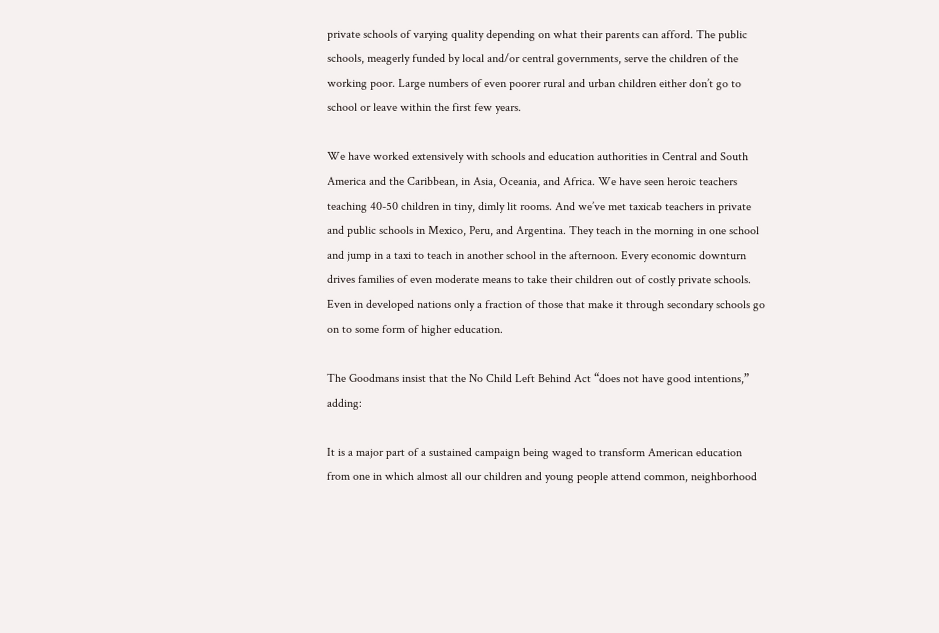private schools of varying quality depending on what their parents can afford. The public schools, meagerly funded by local and/or central governments, serve the children of the working poor. Large numbers of even poorer rural and urban children either don’t go to school or leave within the first few years.

We have worked extensively with schools and education authorities in Central and South America and the Caribbean, in Asia, Oceania, and Africa. We have seen heroic teachers teaching 40-50 children in tiny, dimly lit rooms. And we’ve met taxicab teachers in private and public schools in Mexico, Peru, and Argentina. They teach in the morning in one school and jump in a taxi to teach in another school in the afternoon. Every economic downturn drives families of even moderate means to take their children out of costly private schools. Even in developed nations only a fraction of those that make it through secondary schools go on to some form of higher education.

The Goodmans insist that the No Child Left Behind Act “does not have good intentions,” adding:

It is a major part of a sustained campaign being waged to transform American education from one in which almost all our children and young people attend common, neighborhood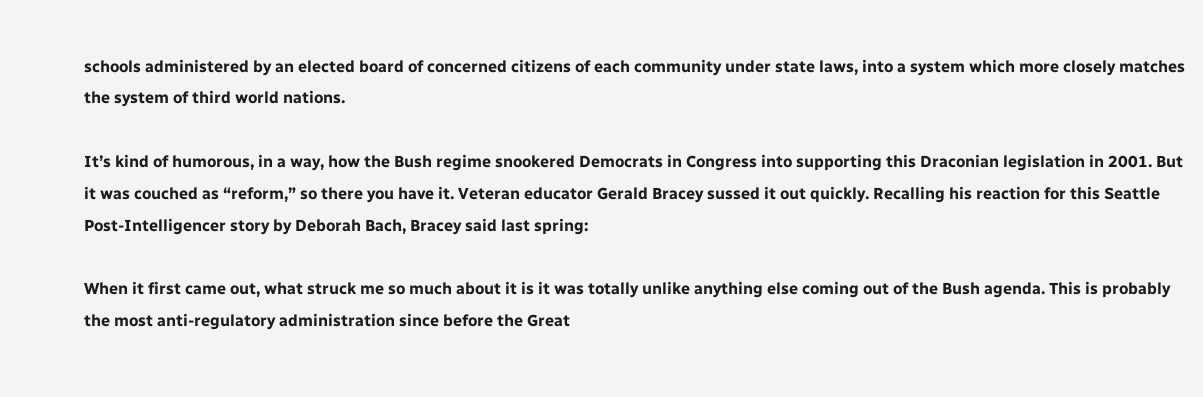schools administered by an elected board of concerned citizens of each community under state laws, into a system which more closely matches the system of third world nations.

It’s kind of humorous, in a way, how the Bush regime snookered Democrats in Congress into supporting this Draconian legislation in 2001. But it was couched as “reform,” so there you have it. Veteran educator Gerald Bracey sussed it out quickly. Recalling his reaction for this Seattle Post-Intelligencer story by Deborah Bach, Bracey said last spring:

When it first came out, what struck me so much about it is it was totally unlike anything else coming out of the Bush agenda. This is probably the most anti-regulatory administration since before the Great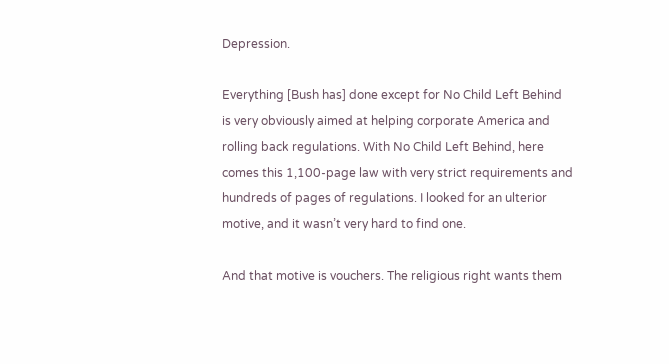Depression.

Everything [Bush has] done except for No Child Left Behind is very obviously aimed at helping corporate America and rolling back regulations. With No Child Left Behind, here comes this 1,100-page law with very strict requirements and hundreds of pages of regulations. I looked for an ulterior motive, and it wasn’t very hard to find one.

And that motive is vouchers. The religious right wants them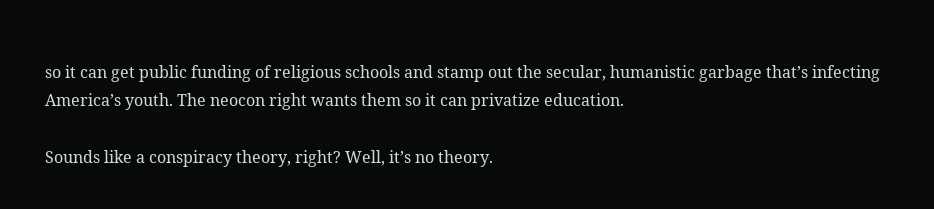so it can get public funding of religious schools and stamp out the secular, humanistic garbage that’s infecting America’s youth. The neocon right wants them so it can privatize education.

Sounds like a conspiracy theory, right? Well, it’s no theory.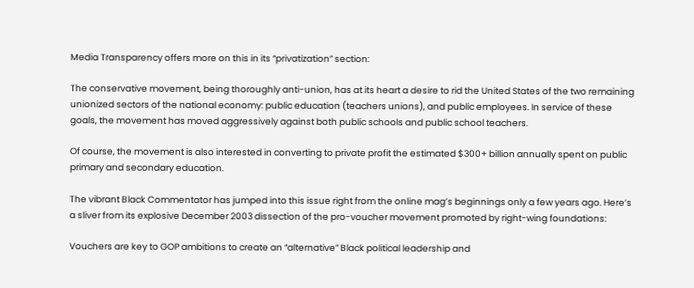Media Transparency offers more on this in its “privatization” section:

The conservative movement, being thoroughly anti-union, has at its heart a desire to rid the United States of the two remaining unionized sectors of the national economy: public education (teachers unions), and public employees. In service of these goals, the movement has moved aggressively against both public schools and public school teachers.

Of course, the movement is also interested in converting to private profit the estimated $300+ billion annually spent on public primary and secondary education.

The vibrant Black Commentator has jumped into this issue right from the online mag’s beginnings only a few years ago. Here’s a sliver from its explosive December 2003 dissection of the pro-voucher movement promoted by right-wing foundations:

Vouchers are key to GOP ambitions to create an “alternative” Black political leadership and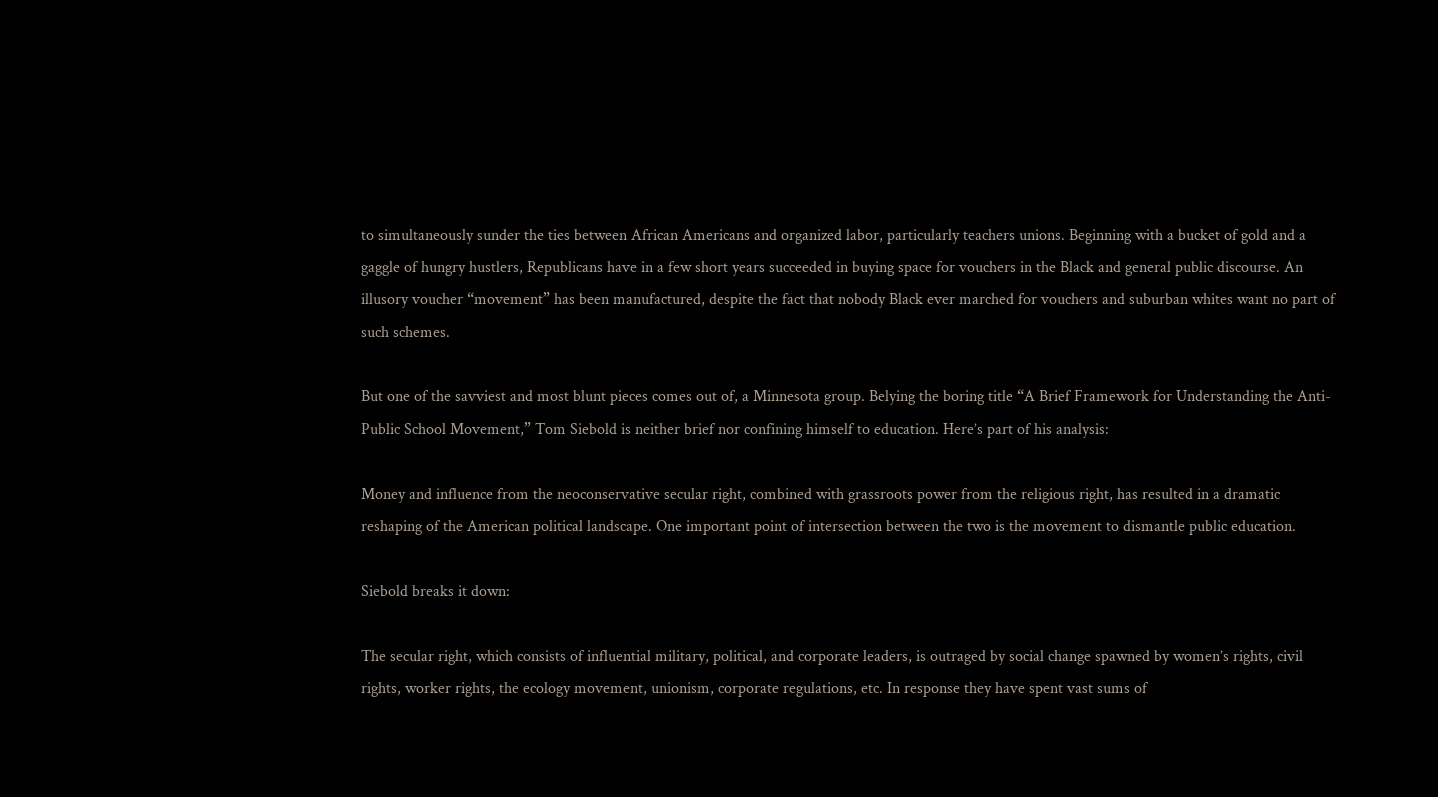to simultaneously sunder the ties between African Americans and organized labor, particularly teachers unions. Beginning with a bucket of gold and a gaggle of hungry hustlers, Republicans have in a few short years succeeded in buying space for vouchers in the Black and general public discourse. An illusory voucher “movement” has been manufactured, despite the fact that nobody Black ever marched for vouchers and suburban whites want no part of such schemes.

But one of the savviest and most blunt pieces comes out of, a Minnesota group. Belying the boring title “A Brief Framework for Understanding the Anti-Public School Movement,” Tom Siebold is neither brief nor confining himself to education. Here’s part of his analysis:

Money and influence from the neoconservative secular right, combined with grassroots power from the religious right, has resulted in a dramatic reshaping of the American political landscape. One important point of intersection between the two is the movement to dismantle public education.

Siebold breaks it down:

The secular right, which consists of influential military, political, and corporate leaders, is outraged by social change spawned by women’s rights, civil rights, worker rights, the ecology movement, unionism, corporate regulations, etc. In response they have spent vast sums of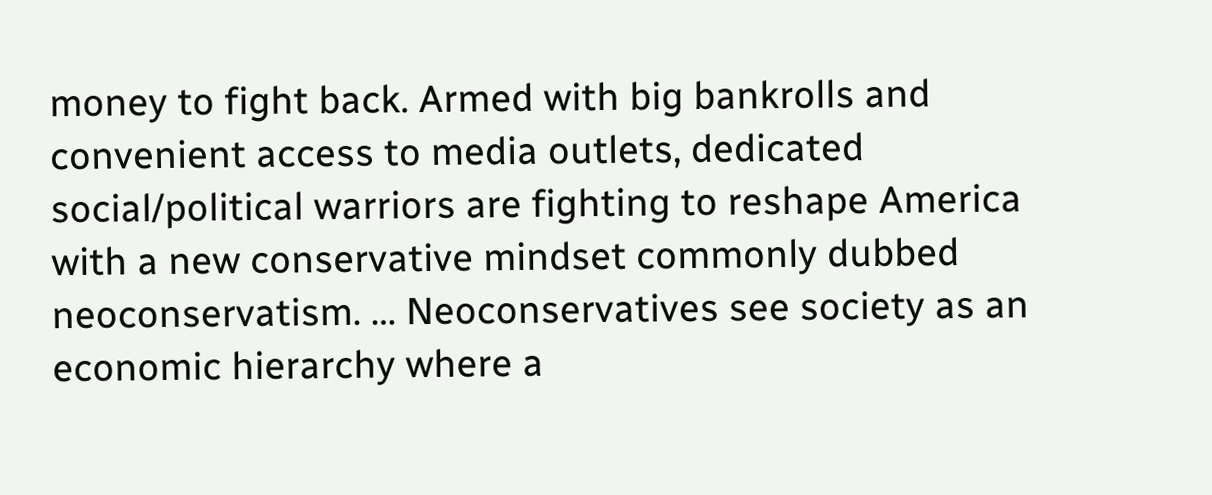money to fight back. Armed with big bankrolls and convenient access to media outlets, dedicated social/political warriors are fighting to reshape America with a new conservative mindset commonly dubbed neoconservatism. … Neoconservatives see society as an economic hierarchy where a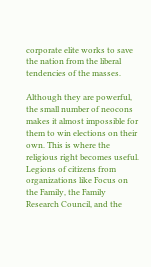corporate elite works to save the nation from the liberal tendencies of the masses.

Although they are powerful, the small number of neocons makes it almost impossible for them to win elections on their own. This is where the religious right becomes useful. Legions of citizens from organizations like Focus on the Family, the Family Research Council, and the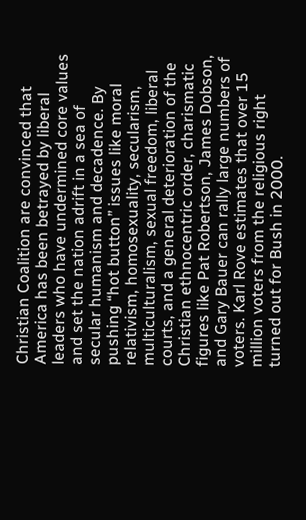Christian Coalition are convinced that America has been betrayed by liberal leaders who have undermined core values and set the nation adrift in a sea of secular humanism and decadence. By pushing “hot button” issues like moral relativism, homosexuality, secularism, multiculturalism, sexual freedom, liberal courts, and a general deterioration of the Christian ethnocentric order, charismatic figures like Pat Robertson, James Dobson, and Gary Bauer can rally large numbers of voters. Karl Rove estimates that over 15 million voters from the religious right turned out for Bush in 2000.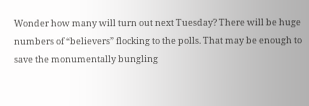Wonder how many will turn out next Tuesday? There will be huge numbers of “believers” flocking to the polls. That may be enough to save the monumentally bungling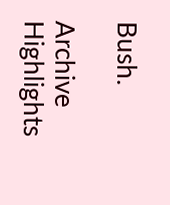Bush.

Archive Highlights